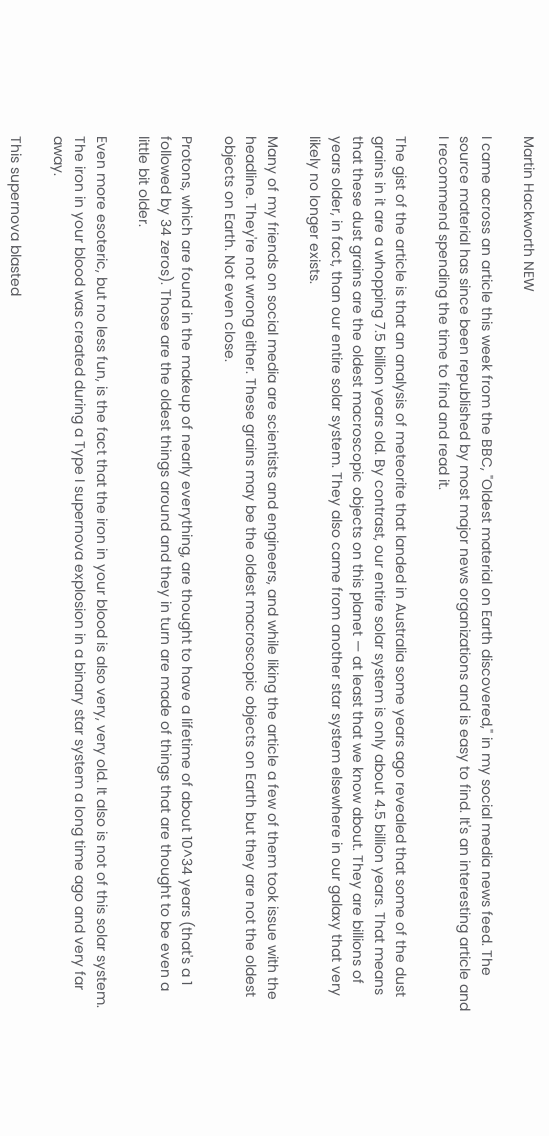Martin Hackworth NEW

I came across an article this week from the BBC, "Oldest material on Earth discovered," in my social media news feed. The source material has since been republished by most major news organizations and is easy to find. It's an interesting article and I recommend spending the time to find and read it.

The gist of the article is that an analysis of meteorite that landed in Australia some years ago revealed that some of the dust grains in it are a whopping 7.5 billion years old. By contrast, our entire solar system is only about 4.5 billion years. That means that these dust grains are the oldest macroscopic objects on this planet — at least that we know about. They are billions of years older, in fact, than our entire solar system. They also came from another star system elsewhere in our galaxy that very likely no longer exists.

Many of my friends on social media are scientists and engineers, and while liking the article a few of them took issue with the headline. They're not wrong either. These grains may be the oldest macroscopic objects on Earth but they are not the oldest objects on Earth. Not even close.

Protons, which are found in the makeup of nearly everything, are thought to have a lifetime of about 10^34 years (that's a 1 followed by 34 zeros). Those are the oldest things around and they in turn are made of things that are thought to be even a little bit older.

Even more esoteric, but no less fun, is the fact that the iron in your blood is also very, very old. It also is not of this solar system. The iron in your blood was created during a Type I supernova explosion in a binary star system a long time ago and very far away.

This supernova blasted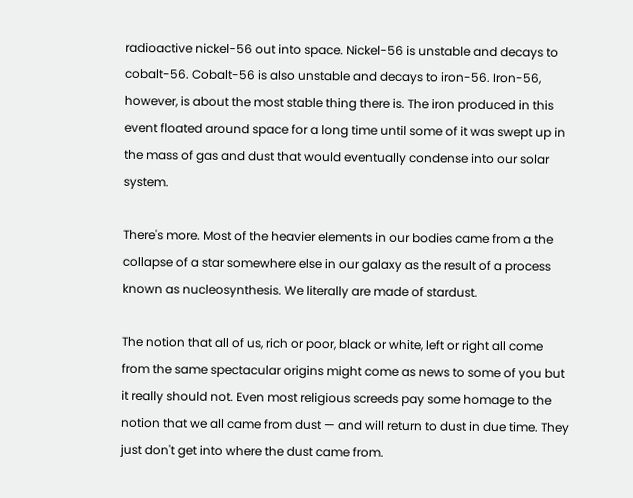radioactive nickel-56 out into space. Nickel-56 is unstable and decays to cobalt-56. Cobalt-56 is also unstable and decays to iron-56. Iron-56, however, is about the most stable thing there is. The iron produced in this event floated around space for a long time until some of it was swept up in the mass of gas and dust that would eventually condense into our solar system.

There's more. Most of the heavier elements in our bodies came from a the collapse of a star somewhere else in our galaxy as the result of a process known as nucleosynthesis. We literally are made of stardust.

The notion that all of us, rich or poor, black or white, left or right all come from the same spectacular origins might come as news to some of you but it really should not. Even most religious screeds pay some homage to the notion that we all came from dust — and will return to dust in due time. They just don't get into where the dust came from.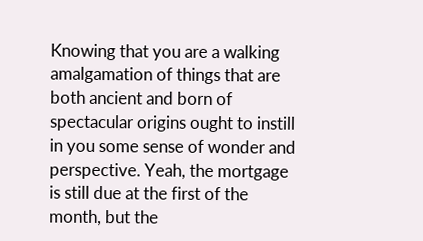Knowing that you are a walking amalgamation of things that are both ancient and born of spectacular origins ought to instill in you some sense of wonder and perspective. Yeah, the mortgage is still due at the first of the month, but the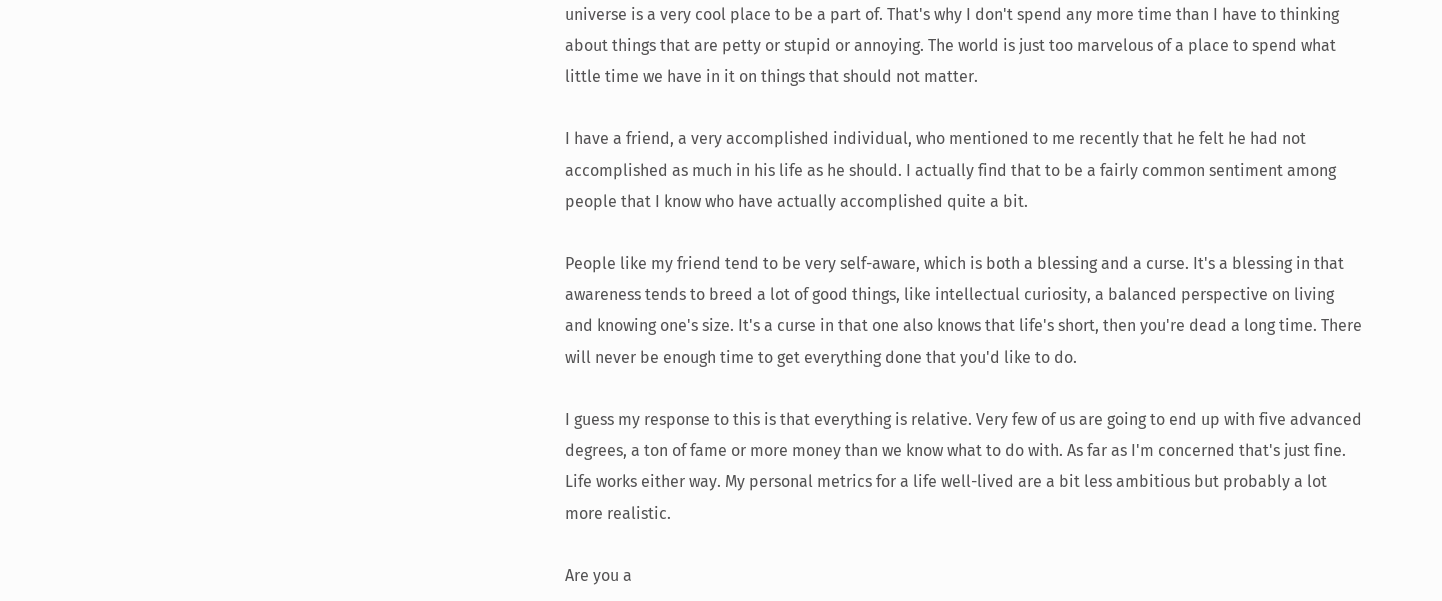universe is a very cool place to be a part of. That's why I don't spend any more time than I have to thinking about things that are petty or stupid or annoying. The world is just too marvelous of a place to spend what little time we have in it on things that should not matter.

I have a friend, a very accomplished individual, who mentioned to me recently that he felt he had not accomplished as much in his life as he should. I actually find that to be a fairly common sentiment among people that I know who have actually accomplished quite a bit.

People like my friend tend to be very self-aware, which is both a blessing and a curse. It's a blessing in that awareness tends to breed a lot of good things, like intellectual curiosity, a balanced perspective on living and knowing one's size. It's a curse in that one also knows that life's short, then you're dead a long time. There will never be enough time to get everything done that you'd like to do.

I guess my response to this is that everything is relative. Very few of us are going to end up with five advanced degrees, a ton of fame or more money than we know what to do with. As far as I'm concerned that's just fine. Life works either way. My personal metrics for a life well-lived are a bit less ambitious but probably a lot more realistic.

Are you a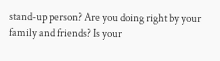stand-up person? Are you doing right by your family and friends? Is your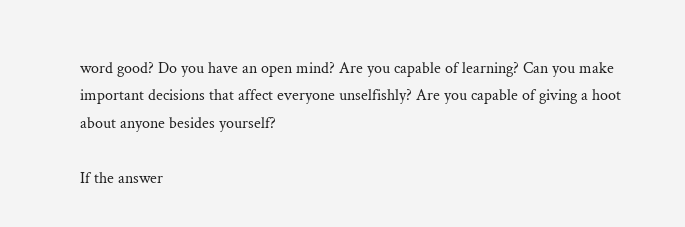word good? Do you have an open mind? Are you capable of learning? Can you make important decisions that affect everyone unselfishly? Are you capable of giving a hoot about anyone besides yourself?

If the answer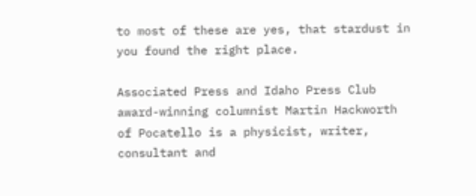to most of these are yes, that stardust in you found the right place.

Associated Press and Idaho Press Club award-winning columnist Martin Hackworth of Pocatello is a physicist, writer, consultant and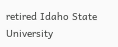retired Idaho State University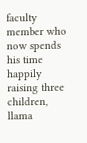faculty member who now spends his time happily raising three children, llama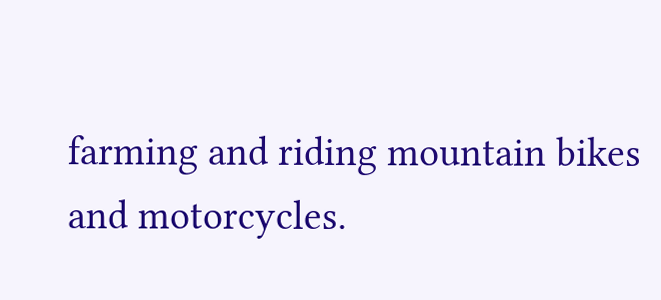farming and riding mountain bikes and motorcycles.